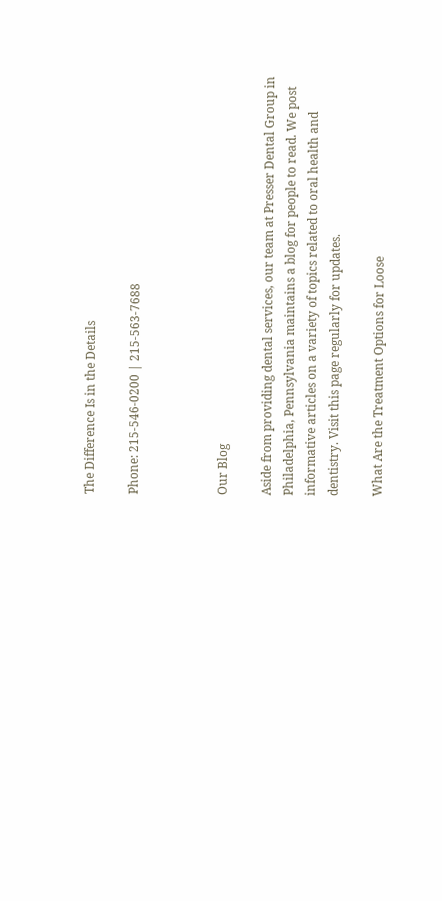The Difference Is in the Details

Phone: 215-546-0200 | 215-563-7688



Our Blog

Aside from providing dental services, our team at Presser Dental Group in Philadelphia, Pennsylvania maintains a blog for people to read. We post informative articles on a variety of topics related to oral health and dentistry. Visit this page regularly for updates.

What Are the Treatment Options for Loose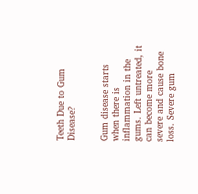Teeth Due to Gum Disease?


Gum disease starts when there is inflammation in the gums. Left untreated, it can become more severe and cause bone loss. Severe gum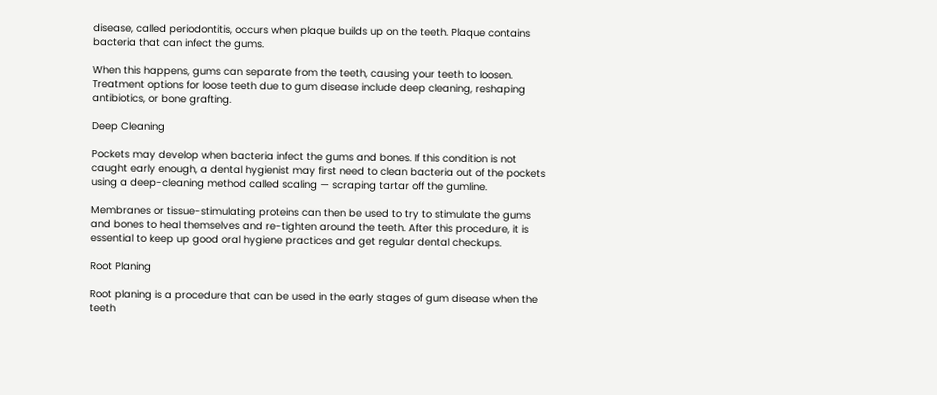disease, called periodontitis, occurs when plaque builds up on the teeth. Plaque contains bacteria that can infect the gums.

When this happens, gums can separate from the teeth, causing your teeth to loosen. Treatment options for loose teeth due to gum disease include deep cleaning, reshaping antibiotics, or bone grafting.

Deep Cleaning

Pockets may develop when bacteria infect the gums and bones. If this condition is not caught early enough, a dental hygienist may first need to clean bacteria out of the pockets using a deep-cleaning method called scaling — scraping tartar off the gumline.

Membranes or tissue-stimulating proteins can then be used to try to stimulate the gums and bones to heal themselves and re-tighten around the teeth. After this procedure, it is essential to keep up good oral hygiene practices and get regular dental checkups.

Root Planing

Root planing is a procedure that can be used in the early stages of gum disease when the teeth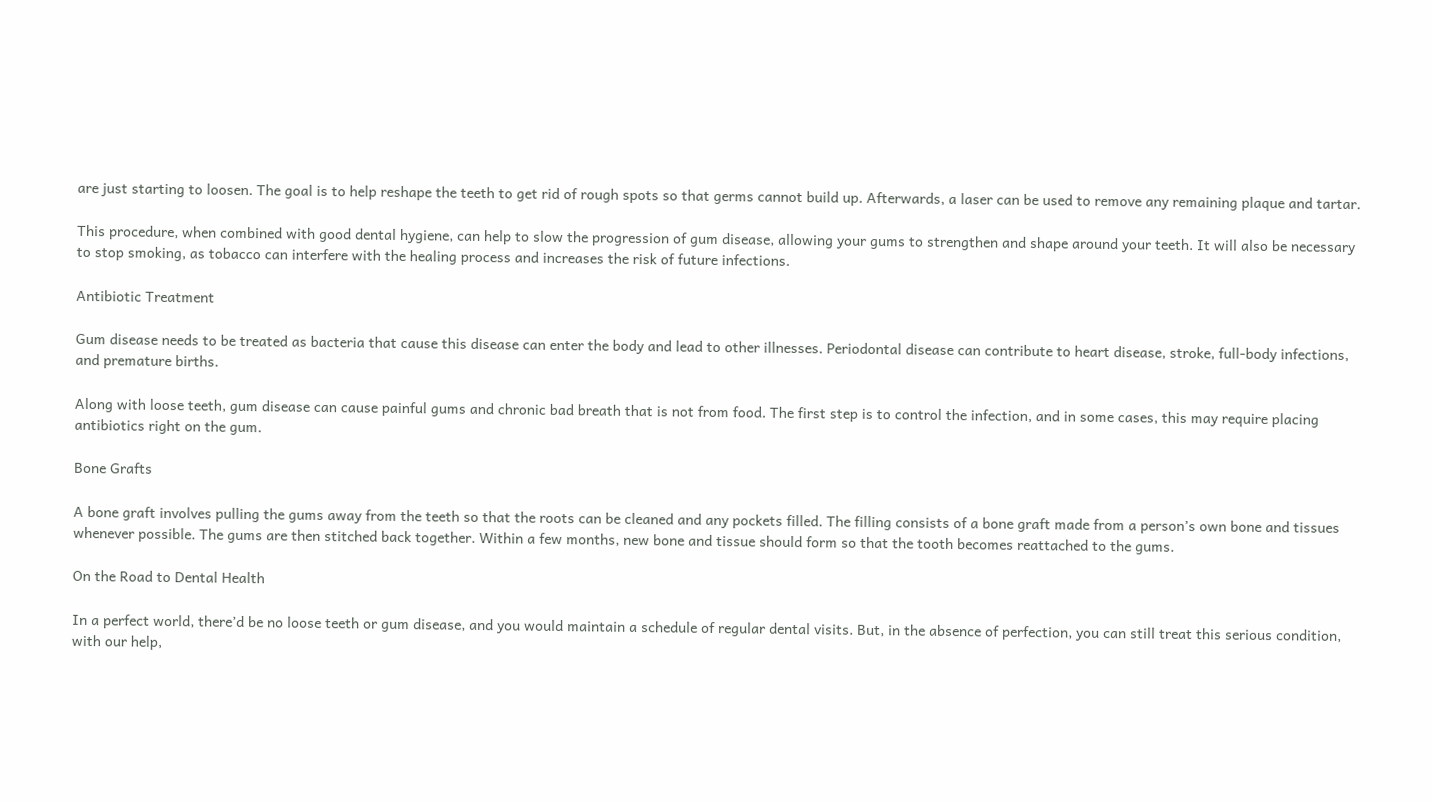are just starting to loosen. The goal is to help reshape the teeth to get rid of rough spots so that germs cannot build up. Afterwards, a laser can be used to remove any remaining plaque and tartar.

This procedure, when combined with good dental hygiene, can help to slow the progression of gum disease, allowing your gums to strengthen and shape around your teeth. It will also be necessary to stop smoking, as tobacco can interfere with the healing process and increases the risk of future infections.

Antibiotic Treatment

Gum disease needs to be treated as bacteria that cause this disease can enter the body and lead to other illnesses. Periodontal disease can contribute to heart disease, stroke, full-body infections, and premature births.

Along with loose teeth, gum disease can cause painful gums and chronic bad breath that is not from food. The first step is to control the infection, and in some cases, this may require placing antibiotics right on the gum.

Bone Grafts

A bone graft involves pulling the gums away from the teeth so that the roots can be cleaned and any pockets filled. The filling consists of a bone graft made from a person’s own bone and tissues whenever possible. The gums are then stitched back together. Within a few months, new bone and tissue should form so that the tooth becomes reattached to the gums.

On the Road to Dental Health

In a perfect world, there’d be no loose teeth or gum disease, and you would maintain a schedule of regular dental visits. But, in the absence of perfection, you can still treat this serious condition, with our help,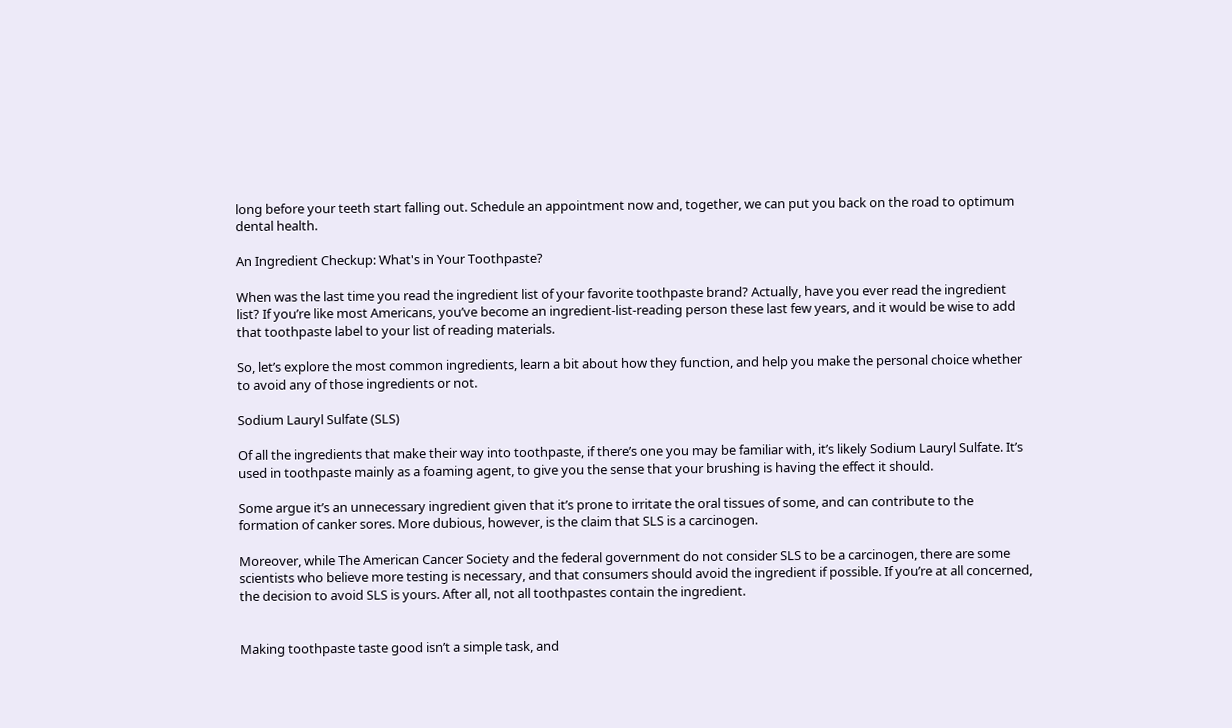long before your teeth start falling out. Schedule an appointment now and, together, we can put you back on the road to optimum dental health.

An Ingredient Checkup: What's in Your Toothpaste?

When was the last time you read the ingredient list of your favorite toothpaste brand? Actually, have you ever read the ingredient list? If you’re like most Americans, you’ve become an ingredient-list-reading person these last few years, and it would be wise to add that toothpaste label to your list of reading materials.

So, let’s explore the most common ingredients, learn a bit about how they function, and help you make the personal choice whether to avoid any of those ingredients or not.

Sodium Lauryl Sulfate (SLS)

Of all the ingredients that make their way into toothpaste, if there’s one you may be familiar with, it’s likely Sodium Lauryl Sulfate. It’s used in toothpaste mainly as a foaming agent, to give you the sense that your brushing is having the effect it should.

Some argue it’s an unnecessary ingredient given that it’s prone to irritate the oral tissues of some, and can contribute to the formation of canker sores. More dubious, however, is the claim that SLS is a carcinogen.

Moreover, while The American Cancer Society and the federal government do not consider SLS to be a carcinogen, there are some scientists who believe more testing is necessary, and that consumers should avoid the ingredient if possible. If you’re at all concerned, the decision to avoid SLS is yours. After all, not all toothpastes contain the ingredient.


Making toothpaste taste good isn’t a simple task, and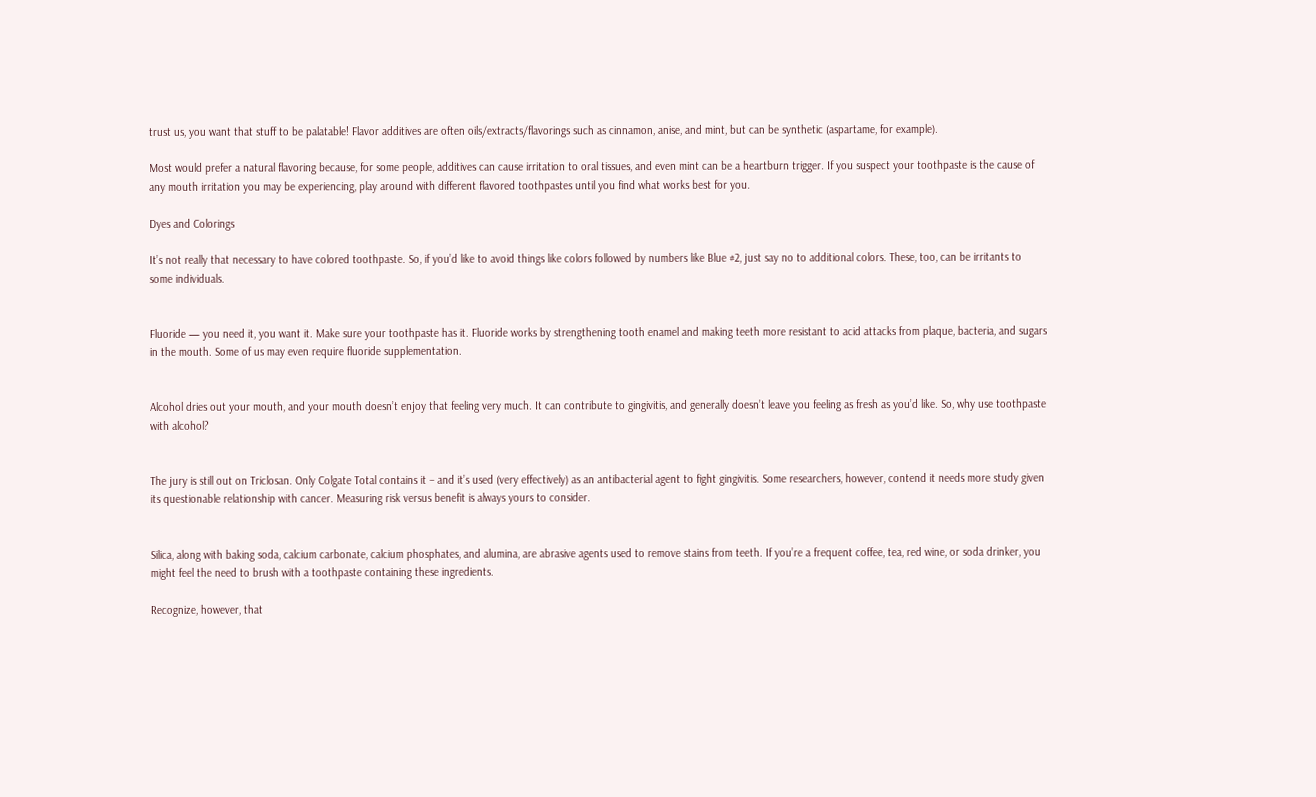trust us, you want that stuff to be palatable! Flavor additives are often oils/extracts/flavorings such as cinnamon, anise, and mint, but can be synthetic (aspartame, for example).

Most would prefer a natural flavoring because, for some people, additives can cause irritation to oral tissues, and even mint can be a heartburn trigger. If you suspect your toothpaste is the cause of any mouth irritation you may be experiencing, play around with different flavored toothpastes until you find what works best for you.

Dyes and Colorings

It’s not really that necessary to have colored toothpaste. So, if you’d like to avoid things like colors followed by numbers like Blue #2, just say no to additional colors. These, too, can be irritants to some individuals.


Fluoride — you need it, you want it. Make sure your toothpaste has it. Fluoride works by strengthening tooth enamel and making teeth more resistant to acid attacks from plaque, bacteria, and sugars in the mouth. Some of us may even require fluoride supplementation.


Alcohol dries out your mouth, and your mouth doesn’t enjoy that feeling very much. It can contribute to gingivitis, and generally doesn’t leave you feeling as fresh as you’d like. So, why use toothpaste with alcohol?


The jury is still out on Triclosan. Only Colgate Total contains it – and it’s used (very effectively) as an antibacterial agent to fight gingivitis. Some researchers, however, contend it needs more study given its questionable relationship with cancer. Measuring risk versus benefit is always yours to consider.


Silica, along with baking soda, calcium carbonate, calcium phosphates, and alumina, are abrasive agents used to remove stains from teeth. If you’re a frequent coffee, tea, red wine, or soda drinker, you might feel the need to brush with a toothpaste containing these ingredients.

Recognize, however, that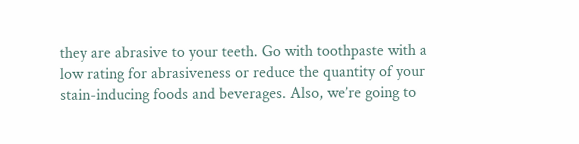they are abrasive to your teeth. Go with toothpaste with a low rating for abrasiveness or reduce the quantity of your stain-inducing foods and beverages. Also, we’re going to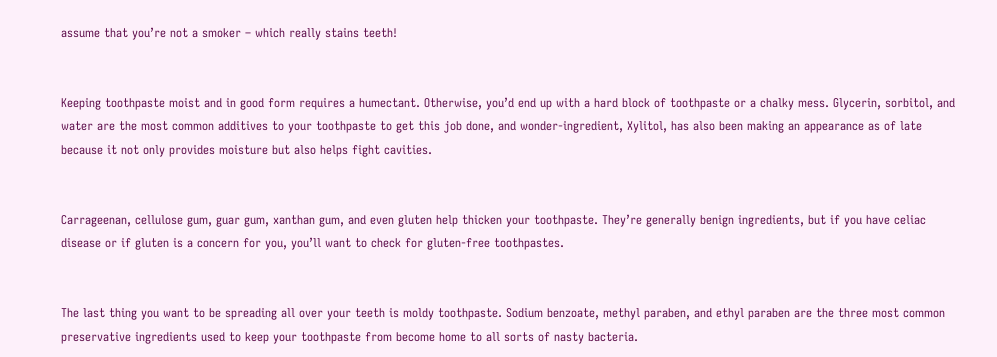assume that you’re not a smoker – which really stains teeth!


Keeping toothpaste moist and in good form requires a humectant. Otherwise, you’d end up with a hard block of toothpaste or a chalky mess. Glycerin, sorbitol, and water are the most common additives to your toothpaste to get this job done, and wonder-ingredient, Xylitol, has also been making an appearance as of late because it not only provides moisture but also helps fight cavities.


Carrageenan, cellulose gum, guar gum, xanthan gum, and even gluten help thicken your toothpaste. They’re generally benign ingredients, but if you have celiac disease or if gluten is a concern for you, you’ll want to check for gluten-free toothpastes.


The last thing you want to be spreading all over your teeth is moldy toothpaste. Sodium benzoate, methyl paraben, and ethyl paraben are the three most common preservative ingredients used to keep your toothpaste from become home to all sorts of nasty bacteria.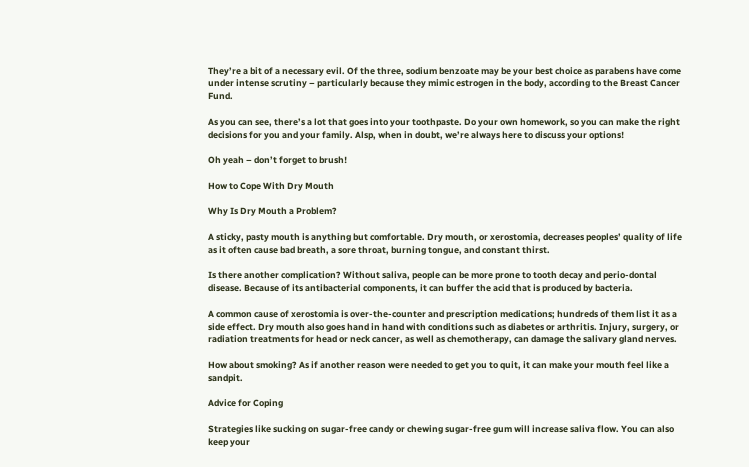They’re a bit of a necessary evil. Of the three, sodium benzoate may be your best choice as parabens have come under intense scrutiny – particularly because they mimic estrogen in the body, according to the Breast Cancer Fund.

As you can see, there’s a lot that goes into your toothpaste. Do your own homework, so you can make the right decisions for you and your family. Alsp, when in doubt, we’re always here to discuss your options!

Oh yeah – don’t forget to brush!

How to Cope With Dry Mouth

Why Is Dry Mouth a Problem?

A sticky, pasty mouth is anything but comfortable. Dry mouth, or xerostomia, decreases peoples’ quality of life as it often cause bad breath, a sore throat, burning tongue, and constant thirst.

Is there another complication? Without saliva, people can be more prone to tooth decay and perio-dontal disease. Because of its antibacterial components, it can buffer the acid that is produced by bacteria.

A common cause of xerostomia is over-the-counter and prescription medications; hundreds of them list it as a side effect. Dry mouth also goes hand in hand with conditions such as diabetes or arthritis. Injury, surgery, or radiation treatments for head or neck cancer, as well as chemotherapy, can damage the salivary gland nerves.

How about smoking? As if another reason were needed to get you to quit, it can make your mouth feel like a sandpit.

Advice for Coping

Strategies like sucking on sugar-free candy or chewing sugar-free gum will increase saliva flow. You can also keep your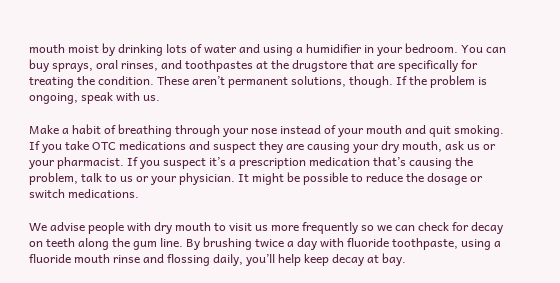mouth moist by drinking lots of water and using a humidifier in your bedroom. You can buy sprays, oral rinses, and toothpastes at the drugstore that are specifically for treating the condition. These aren’t permanent solutions, though. If the problem is ongoing, speak with us.

Make a habit of breathing through your nose instead of your mouth and quit smoking. If you take OTC medications and suspect they are causing your dry mouth, ask us or your pharmacist. If you suspect it’s a prescription medication that’s causing the problem, talk to us or your physician. It might be possible to reduce the dosage or switch medications.

We advise people with dry mouth to visit us more frequently so we can check for decay on teeth along the gum line. By brushing twice a day with fluoride toothpaste, using a fluoride mouth rinse and flossing daily, you’ll help keep decay at bay.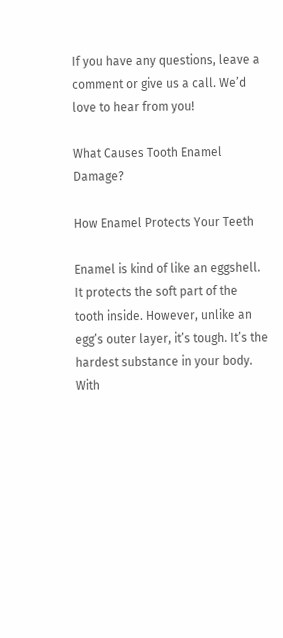If you have any questions, leave a comment or give us a call. We’d love to hear from you!

What Causes Tooth Enamel Damage?

How Enamel Protects Your Teeth

Enamel is kind of like an eggshell. It protects the soft part of the tooth inside. However, unlike an egg’s outer layer, it’s tough. It’s the hardest substance in your body. With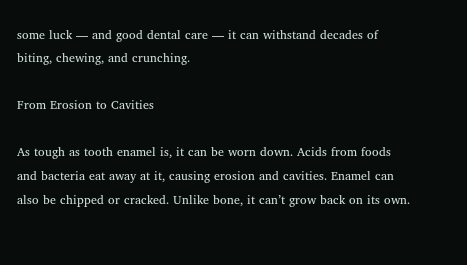some luck — and good dental care — it can withstand decades of biting, chewing, and crunching.

From Erosion to Cavities

As tough as tooth enamel is, it can be worn down. Acids from foods and bacteria eat away at it, causing erosion and cavities. Enamel can also be chipped or cracked. Unlike bone, it can’t grow back on its own.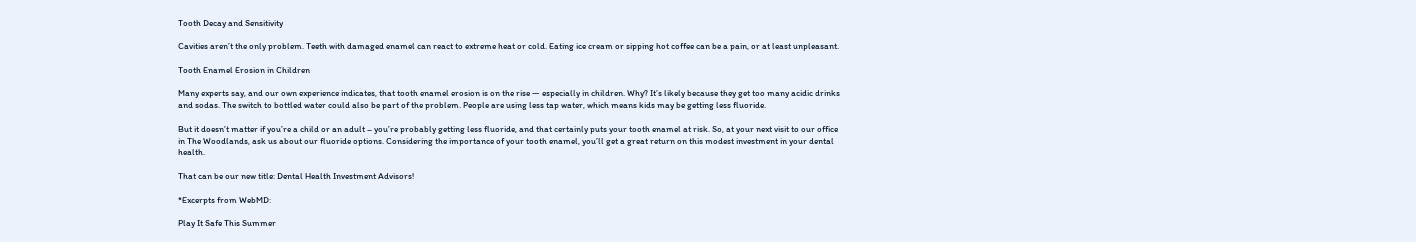Tooth Decay and Sensitivity

Cavities aren’t the only problem. Teeth with damaged enamel can react to extreme heat or cold. Eating ice cream or sipping hot coffee can be a pain, or at least unpleasant.

Tooth Enamel Erosion in Children

Many experts say, and our own experience indicates, that tooth enamel erosion is on the rise — especially in children. Why? It’s likely because they get too many acidic drinks and sodas. The switch to bottled water could also be part of the problem. People are using less tap water, which means kids may be getting less fluoride.

But it doesn’t matter if you’re a child or an adult – you’re probably getting less fluoride, and that certainly puts your tooth enamel at risk. So, at your next visit to our office in The Woodlands, ask us about our fluoride options. Considering the importance of your tooth enamel, you’ll get a great return on this modest investment in your dental health.

That can be our new title: Dental Health Investment Advisors!

*Excerpts from WebMD:

Play It Safe This Summer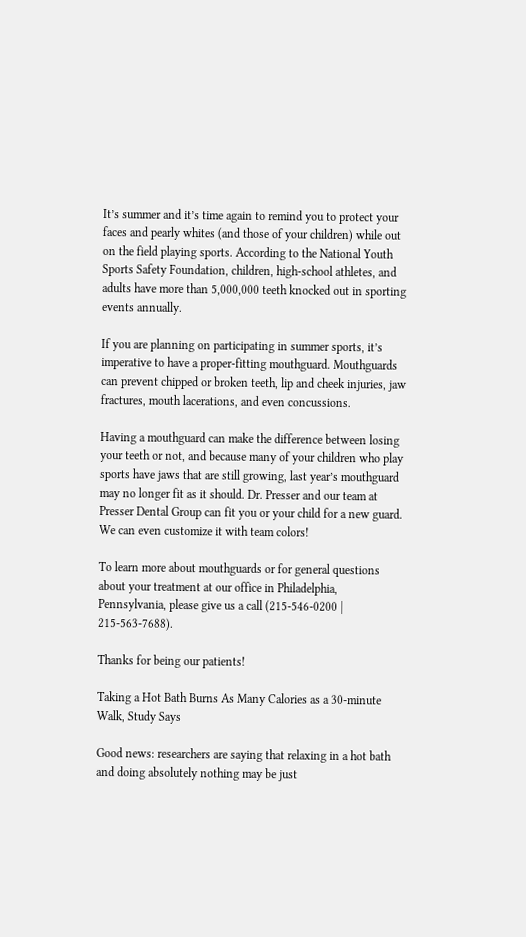It’s summer and it’s time again to remind you to protect your faces and pearly whites (and those of your children) while out on the field playing sports. According to the National Youth Sports Safety Foundation, children, high-school athletes, and adults have more than 5,000,000 teeth knocked out in sporting events annually.

If you are planning on participating in summer sports, it’s imperative to have a proper-fitting mouthguard. Mouthguards can prevent chipped or broken teeth, lip and cheek injuries, jaw fractures, mouth lacerations, and even concussions.

Having a mouthguard can make the difference between losing your teeth or not, and because many of your children who play sports have jaws that are still growing, last year’s mouthguard may no longer fit as it should. Dr. Presser and our team at Presser Dental Group can fit you or your child for a new guard. We can even customize it with team colors!

To learn more about mouthguards or for general questions about your treatment at our office in Philadelphia, Pennsylvania, please give us a call (215-546-0200 | 215-563-7688).

Thanks for being our patients!

Taking a Hot Bath Burns As Many Calories as a 30-minute Walk, Study Says

Good news: researchers are saying that relaxing in a hot bath and doing absolutely nothing may be just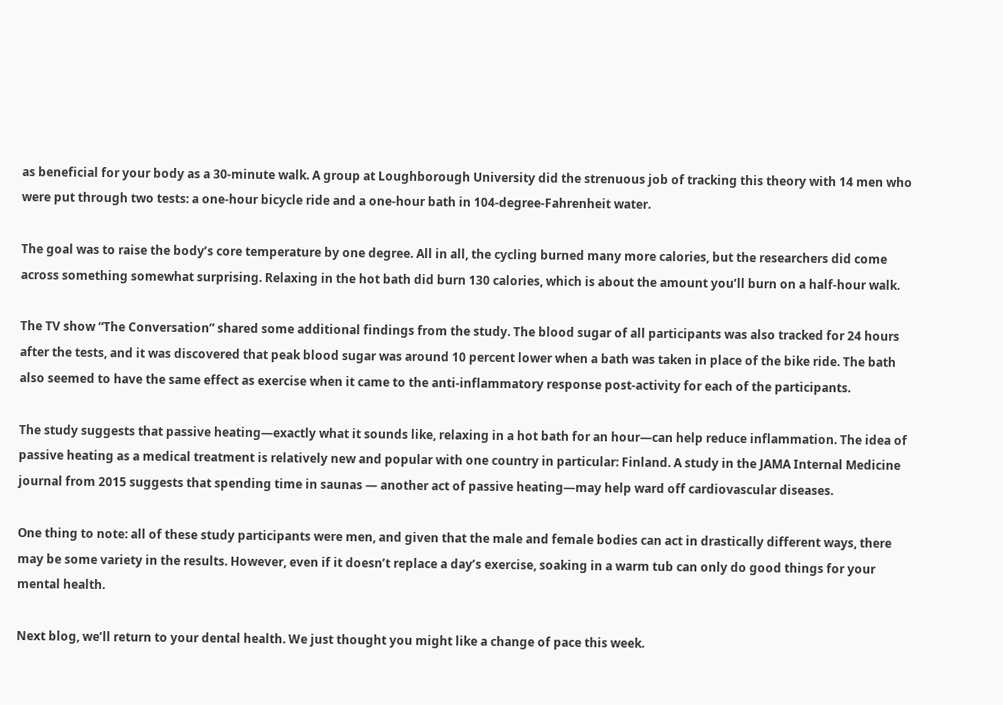as beneficial for your body as a 30-minute walk. A group at Loughborough University did the strenuous job of tracking this theory with 14 men who were put through two tests: a one-hour bicycle ride and a one-hour bath in 104-degree-Fahrenheit water.

The goal was to raise the body’s core temperature by one degree. All in all, the cycling burned many more calories, but the researchers did come across something somewhat surprising. Relaxing in the hot bath did burn 130 calories, which is about the amount you’ll burn on a half-hour walk.

The TV show “The Conversation” shared some additional findings from the study. The blood sugar of all participants was also tracked for 24 hours after the tests, and it was discovered that peak blood sugar was around 10 percent lower when a bath was taken in place of the bike ride. The bath also seemed to have the same effect as exercise when it came to the anti-inflammatory response post-activity for each of the participants.

The study suggests that passive heating—exactly what it sounds like, relaxing in a hot bath for an hour—can help reduce inflammation. The idea of passive heating as a medical treatment is relatively new and popular with one country in particular: Finland. A study in the JAMA Internal Medicine journal from 2015 suggests that spending time in saunas — another act of passive heating—may help ward off cardiovascular diseases.

One thing to note: all of these study participants were men, and given that the male and female bodies can act in drastically different ways, there may be some variety in the results. However, even if it doesn’t replace a day’s exercise, soaking in a warm tub can only do good things for your mental health.

Next blog, we’ll return to your dental health. We just thought you might like a change of pace this week.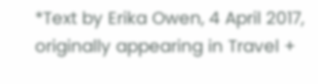*Text by Erika Owen, 4 April 2017, originally appearing in Travel +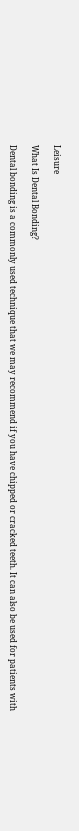Leisure

What Is Dental Bonding?

Dental bonding is a commonly used technique that we may recommend if you have chipped or cracked teeth. It can also be used for patients with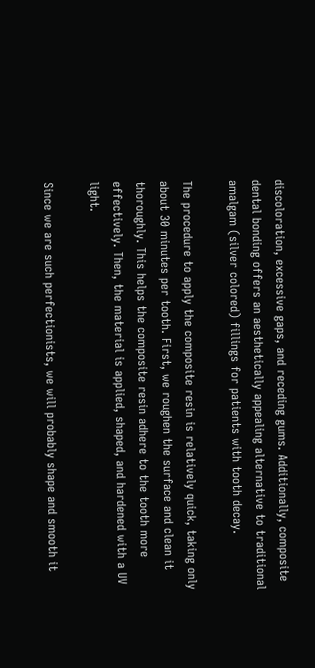discoloration, excessive gaps, and receding gums. Additionally, composite dental bonding offers an aesthetically appealing alternative to traditional amalgam (silver colored) fillings for patients with tooth decay.

The procedure to apply the composite resin is relatively quick, taking only about 30 minutes per tooth. First, we roughen the surface and clean it thoroughly. This helps the composite resin adhere to the tooth more effectively. Then, the material is applied, shaped, and hardened with a UV light.

Since we are such perfectionists, we will probably shape and smooth it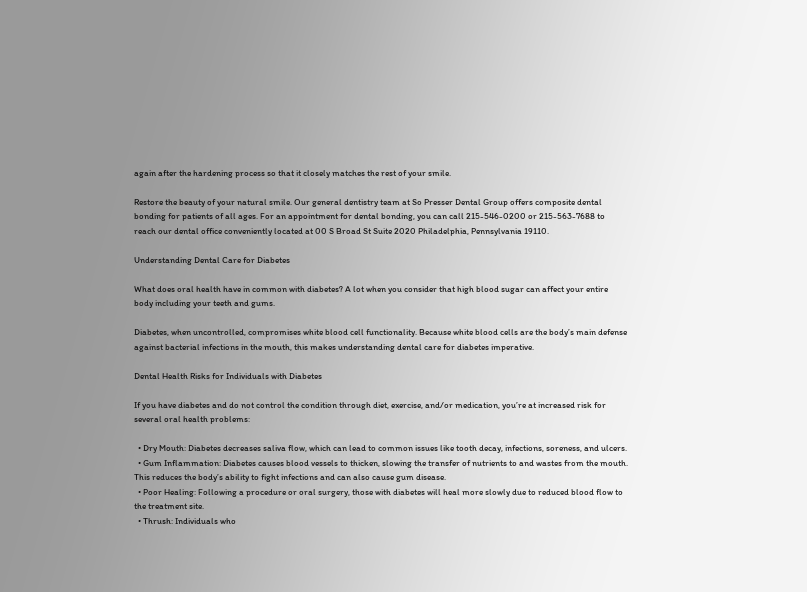again after the hardening process so that it closely matches the rest of your smile.

Restore the beauty of your natural smile. Our general dentistry team at So Presser Dental Group offers composite dental bonding for patients of all ages. For an appointment for dental bonding, you can call 215-546-0200 or 215-563-7688 to reach our dental office conveniently located at 00 S Broad St Suite 2020 Philadelphia, Pennsylvania 19110.

Understanding Dental Care for Diabetes

What does oral health have in common with diabetes? A lot when you consider that high blood sugar can affect your entire body including your teeth and gums.

Diabetes, when uncontrolled, compromises white blood cell functionality. Because white blood cells are the body’s main defense against bacterial infections in the mouth, this makes understanding dental care for diabetes imperative.

Dental Health Risks for Individuals with Diabetes

If you have diabetes and do not control the condition through diet, exercise, and/or medication, you’re at increased risk for several oral health problems:

  • Dry Mouth: Diabetes decreases saliva flow, which can lead to common issues like tooth decay, infections, soreness, and ulcers.
  • Gum Inflammation: Diabetes causes blood vessels to thicken, slowing the transfer of nutrients to and wastes from the mouth. This reduces the body’s ability to fight infections and can also cause gum disease.
  • Poor Healing: Following a procedure or oral surgery, those with diabetes will heal more slowly due to reduced blood flow to the treatment site.
  • Thrush: Individuals who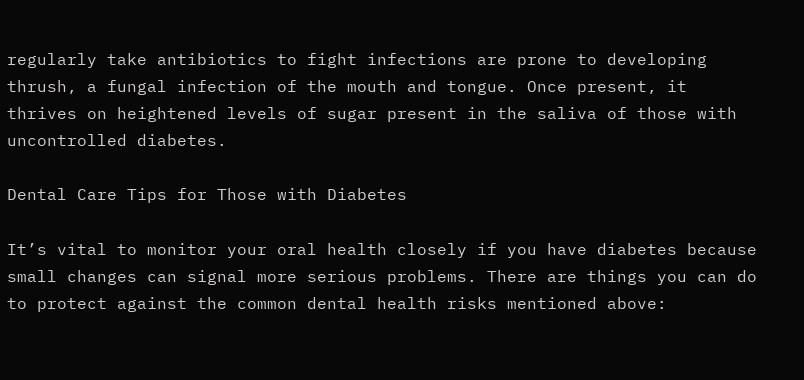regularly take antibiotics to fight infections are prone to developing thrush, a fungal infection of the mouth and tongue. Once present, it thrives on heightened levels of sugar present in the saliva of those with uncontrolled diabetes.

Dental Care Tips for Those with Diabetes

It’s vital to monitor your oral health closely if you have diabetes because small changes can signal more serious problems. There are things you can do to protect against the common dental health risks mentioned above: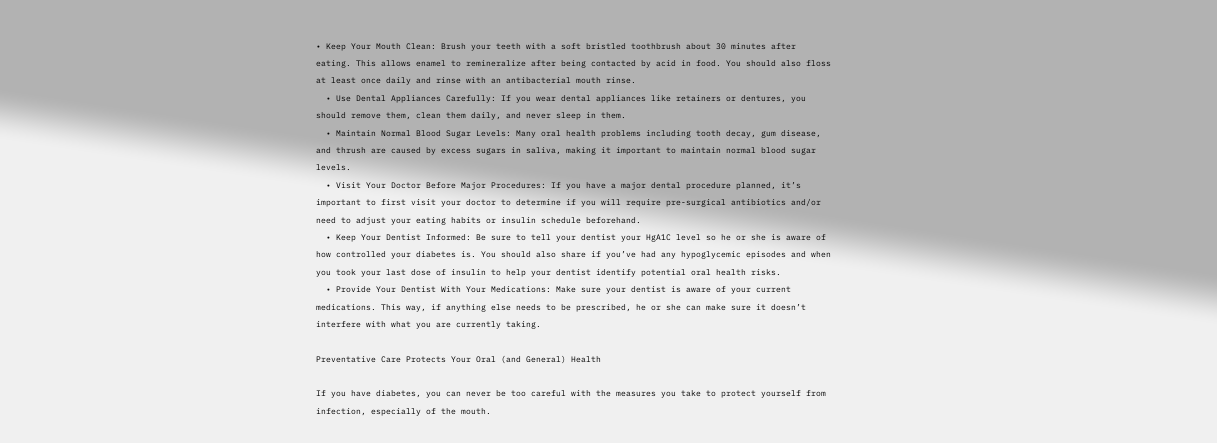• Keep Your Mouth Clean: Brush your teeth with a soft bristled toothbrush about 30 minutes after eating. This allows enamel to remineralize after being contacted by acid in food. You should also floss at least once daily and rinse with an antibacterial mouth rinse.
  • Use Dental Appliances Carefully: If you wear dental appliances like retainers or dentures, you should remove them, clean them daily, and never sleep in them.
  • Maintain Normal Blood Sugar Levels: Many oral health problems including tooth decay, gum disease, and thrush are caused by excess sugars in saliva, making it important to maintain normal blood sugar levels.
  • Visit Your Doctor Before Major Procedures: If you have a major dental procedure planned, it’s important to first visit your doctor to determine if you will require pre-surgical antibiotics and/or need to adjust your eating habits or insulin schedule beforehand.
  • Keep Your Dentist Informed: Be sure to tell your dentist your HgA1C level so he or she is aware of how controlled your diabetes is. You should also share if you’ve had any hypoglycemic episodes and when you took your last dose of insulin to help your dentist identify potential oral health risks.
  • Provide Your Dentist With Your Medications: Make sure your dentist is aware of your current medications. This way, if anything else needs to be prescribed, he or she can make sure it doesn’t interfere with what you are currently taking.

Preventative Care Protects Your Oral (and General) Health

If you have diabetes, you can never be too careful with the measures you take to protect yourself from infection, especially of the mouth.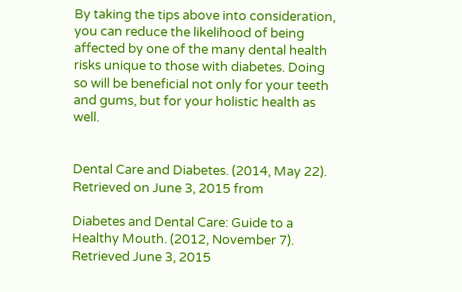By taking the tips above into consideration, you can reduce the likelihood of being affected by one of the many dental health risks unique to those with diabetes. Doing so will be beneficial not only for your teeth and gums, but for your holistic health as well.


Dental Care and Diabetes. (2014, May 22). Retrieved on June 3, 2015 from

Diabetes and Dental Care: Guide to a Healthy Mouth. (2012, November 7). Retrieved June 3, 2015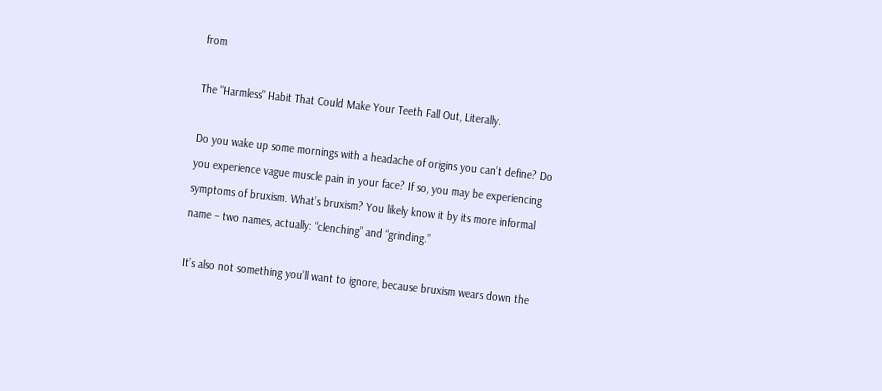from

The "Harmless" Habit That Could Make Your Teeth Fall Out, Literally.

Do you wake up some mornings with a headache of origins you can’t define? Do you experience vague muscle pain in your face? If so, you may be experiencing symptoms of bruxism. What’s bruxism? You likely know it by its more informal name – two names, actually: “clenching” and “grinding.”

It’s also not something you’ll want to ignore, because bruxism wears down the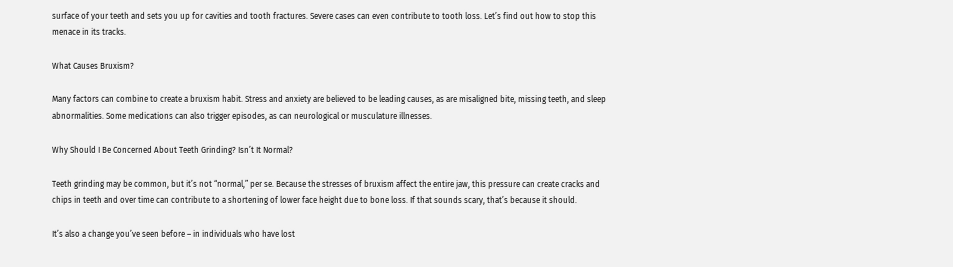surface of your teeth and sets you up for cavities and tooth fractures. Severe cases can even contribute to tooth loss. Let’s find out how to stop this menace in its tracks.

What Causes Bruxism?

Many factors can combine to create a bruxism habit. Stress and anxiety are believed to be leading causes, as are misaligned bite, missing teeth, and sleep abnormalities. Some medications can also trigger episodes, as can neurological or musculature illnesses.

Why Should I Be Concerned About Teeth Grinding? Isn’t It Normal?

Teeth grinding may be common, but it’s not “normal,” per se. Because the stresses of bruxism affect the entire jaw, this pressure can create cracks and chips in teeth and over time can contribute to a shortening of lower face height due to bone loss. If that sounds scary, that’s because it should.

It’s also a change you’ve seen before – in individuals who have lost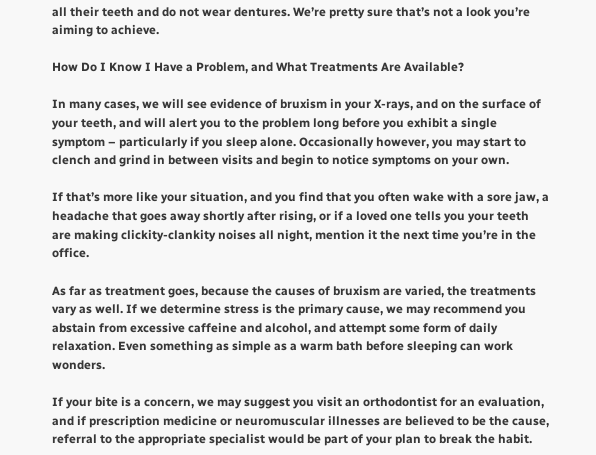all their teeth and do not wear dentures. We’re pretty sure that’s not a look you’re aiming to achieve.

How Do I Know I Have a Problem, and What Treatments Are Available?

In many cases, we will see evidence of bruxism in your X-rays, and on the surface of your teeth, and will alert you to the problem long before you exhibit a single symptom – particularly if you sleep alone. Occasionally however, you may start to clench and grind in between visits and begin to notice symptoms on your own.

If that’s more like your situation, and you find that you often wake with a sore jaw, a headache that goes away shortly after rising, or if a loved one tells you your teeth are making clickity-clankity noises all night, mention it the next time you’re in the office.

As far as treatment goes, because the causes of bruxism are varied, the treatments vary as well. If we determine stress is the primary cause, we may recommend you abstain from excessive caffeine and alcohol, and attempt some form of daily relaxation. Even something as simple as a warm bath before sleeping can work wonders.

If your bite is a concern, we may suggest you visit an orthodontist for an evaluation, and if prescription medicine or neuromuscular illnesses are believed to be the cause, referral to the appropriate specialist would be part of your plan to break the habit.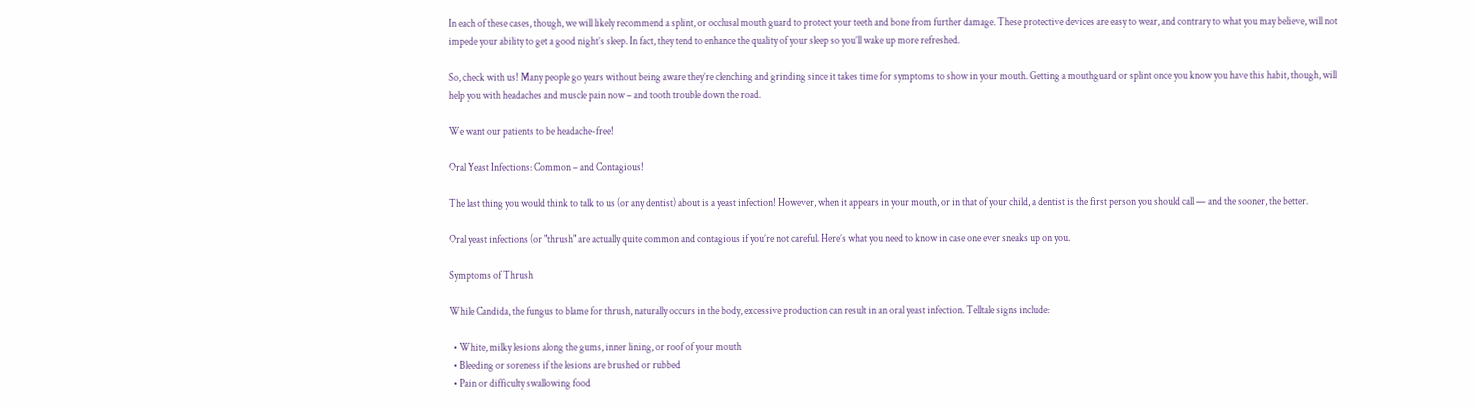In each of these cases, though, we will likely recommend a splint, or occlusal mouth guard to protect your teeth and bone from further damage. These protective devices are easy to wear, and contrary to what you may believe, will not impede your ability to get a good night’s sleep. In fact, they tend to enhance the quality of your sleep so you’ll wake up more refreshed.

So, check with us! Many people go years without being aware they’re clenching and grinding since it takes time for symptoms to show in your mouth. Getting a mouthguard or splint once you know you have this habit, though, will help you with headaches and muscle pain now – and tooth trouble down the road.

We want our patients to be headache-free!

Oral Yeast Infections: Common – and Contagious!

The last thing you would think to talk to us (or any dentist) about is a yeast infection! However, when it appears in your mouth, or in that of your child, a dentist is the first person you should call — and the sooner, the better.

Oral yeast infections (or "thrush" are actually quite common and contagious if you’re not careful. Here’s what you need to know in case one ever sneaks up on you.

Symptoms of Thrush

While Candida, the fungus to blame for thrush, naturally occurs in the body, excessive production can result in an oral yeast infection. Telltale signs include:

  • White, milky lesions along the gums, inner lining, or roof of your mouth
  • Bleeding or soreness if the lesions are brushed or rubbed
  • Pain or difficulty swallowing food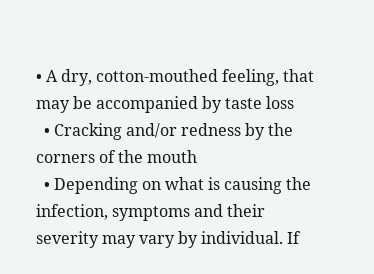• A dry, cotton-mouthed feeling, that may be accompanied by taste loss
  • Cracking and/or redness by the corners of the mouth
  • Depending on what is causing the infection, symptoms and their severity may vary by individual. If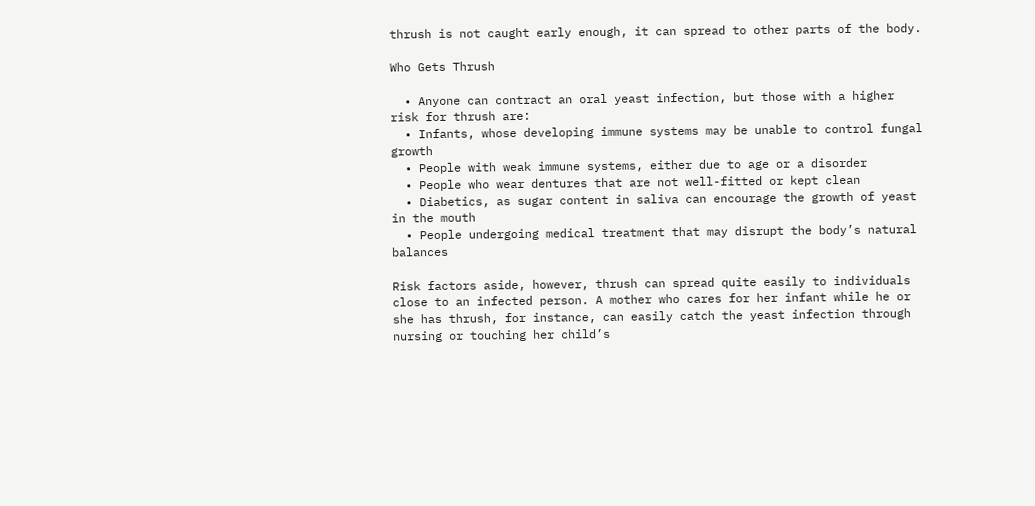thrush is not caught early enough, it can spread to other parts of the body.

Who Gets Thrush

  • Anyone can contract an oral yeast infection, but those with a higher risk for thrush are:
  • Infants, whose developing immune systems may be unable to control fungal growth
  • People with weak immune systems, either due to age or a disorder
  • People who wear dentures that are not well-fitted or kept clean
  • Diabetics, as sugar content in saliva can encourage the growth of yeast in the mouth
  • People undergoing medical treatment that may disrupt the body’s natural balances

Risk factors aside, however, thrush can spread quite easily to individuals close to an infected person. A mother who cares for her infant while he or she has thrush, for instance, can easily catch the yeast infection through nursing or touching her child’s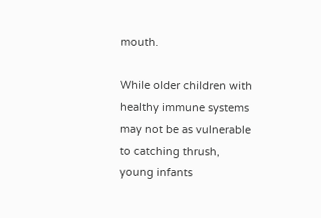mouth.

While older children with healthy immune systems may not be as vulnerable to catching thrush, young infants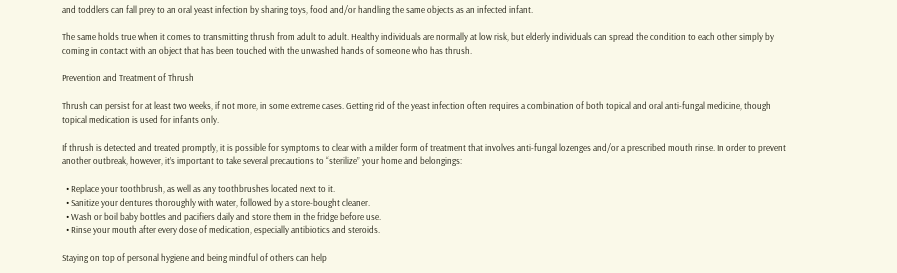and toddlers can fall prey to an oral yeast infection by sharing toys, food and/or handling the same objects as an infected infant.

The same holds true when it comes to transmitting thrush from adult to adult. Healthy individuals are normally at low risk, but elderly individuals can spread the condition to each other simply by coming in contact with an object that has been touched with the unwashed hands of someone who has thrush.

Prevention and Treatment of Thrush

Thrush can persist for at least two weeks, if not more, in some extreme cases. Getting rid of the yeast infection often requires a combination of both topical and oral anti-fungal medicine, though topical medication is used for infants only.

If thrush is detected and treated promptly, it is possible for symptoms to clear with a milder form of treatment that involves anti-fungal lozenges and/or a prescribed mouth rinse. In order to prevent another outbreak, however, it’s important to take several precautions to “sterilize” your home and belongings:

  • Replace your toothbrush, as well as any toothbrushes located next to it.
  • Sanitize your dentures thoroughly with water, followed by a store-bought cleaner.
  • Wash or boil baby bottles and pacifiers daily and store them in the fridge before use.
  • Rinse your mouth after every dose of medication, especially antibiotics and steroids.

Staying on top of personal hygiene and being mindful of others can help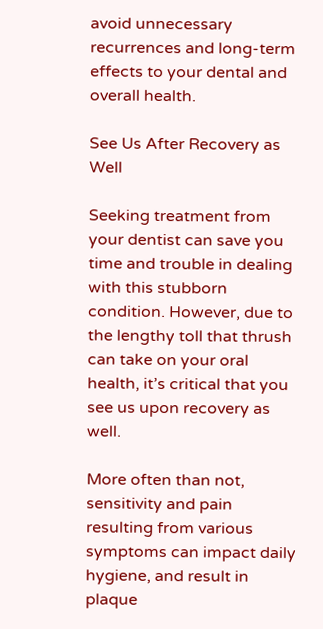avoid unnecessary recurrences and long-term effects to your dental and overall health.

See Us After Recovery as Well

Seeking treatment from your dentist can save you time and trouble in dealing with this stubborn condition. However, due to the lengthy toll that thrush can take on your oral health, it’s critical that you see us upon recovery as well.

More often than not, sensitivity and pain resulting from various symptoms can impact daily hygiene, and result in plaque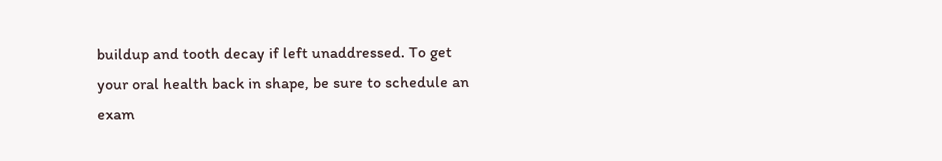buildup and tooth decay if left unaddressed. To get your oral health back in shape, be sure to schedule an exam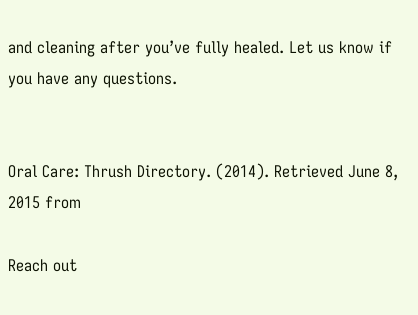and cleaning after you’ve fully healed. Let us know if you have any questions.


Oral Care: Thrush Directory. (2014). Retrieved June 8, 2015 from

Reach out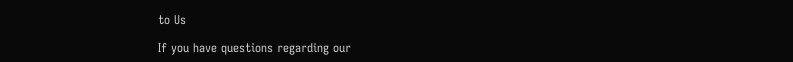to Us

If you have questions regarding our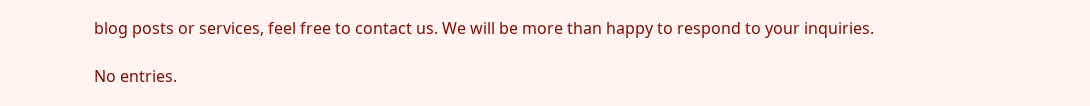blog posts or services, feel free to contact us. We will be more than happy to respond to your inquiries.

No entries.